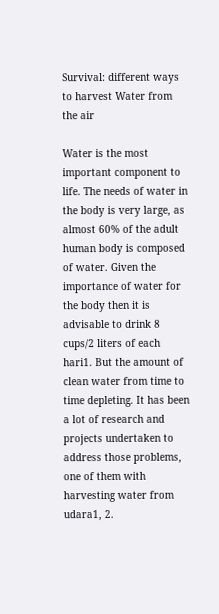Survival: different ways to harvest Water from the air

Water is the most important component to life. The needs of water in the body is very large, as almost 60% of the adult human body is composed of water. Given the importance of water for the body then it is advisable to drink 8 cups/2 liters of each hari1. But the amount of clean water from time to time depleting. It has been a lot of research and projects undertaken to address those problems, one of them with harvesting water from udara1, 2.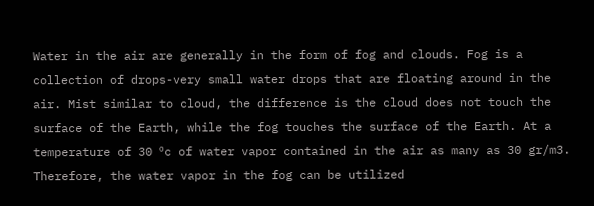Water in the air are generally in the form of fog and clouds. Fog is a collection of drops-very small water drops that are floating around in the air. Mist similar to cloud, the difference is the cloud does not touch the surface of the Earth, while the fog touches the surface of the Earth. At a temperature of 30 ºc of water vapor contained in the air as many as 30 gr/m3. Therefore, the water vapor in the fog can be utilized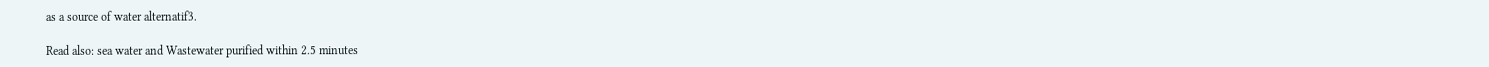as a source of water alternatif3.

Read also: sea water and Wastewater purified within 2.5 minutes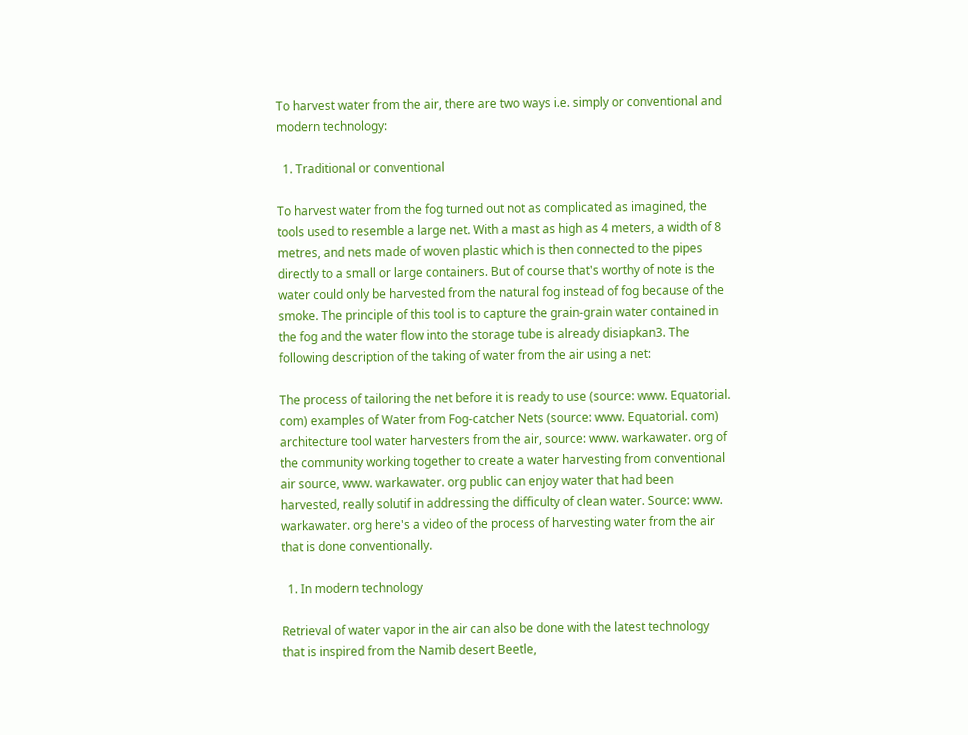To harvest water from the air, there are two ways i.e. simply or conventional and modern technology:

  1. Traditional or conventional

To harvest water from the fog turned out not as complicated as imagined, the tools used to resemble a large net. With a mast as high as 4 meters, a width of 8 metres, and nets made of woven plastic which is then connected to the pipes directly to a small or large containers. But of course that's worthy of note is the water could only be harvested from the natural fog instead of fog because of the smoke. The principle of this tool is to capture the grain-grain water contained in the fog and the water flow into the storage tube is already disiapkan3. The following description of the taking of water from the air using a net:

The process of tailoring the net before it is ready to use (source: www. Equatorial. com) examples of Water from Fog-catcher Nets (source: www. Equatorial. com) architecture tool water harvesters from the air, source: www. warkawater. org of the community working together to create a water harvesting from conventional air source, www. warkawater. org public can enjoy water that had been harvested, really solutif in addressing the difficulty of clean water. Source: www. warkawater. org here's a video of the process of harvesting water from the air that is done conventionally.

  1. In modern technology

Retrieval of water vapor in the air can also be done with the latest technology that is inspired from the Namib desert Beetle,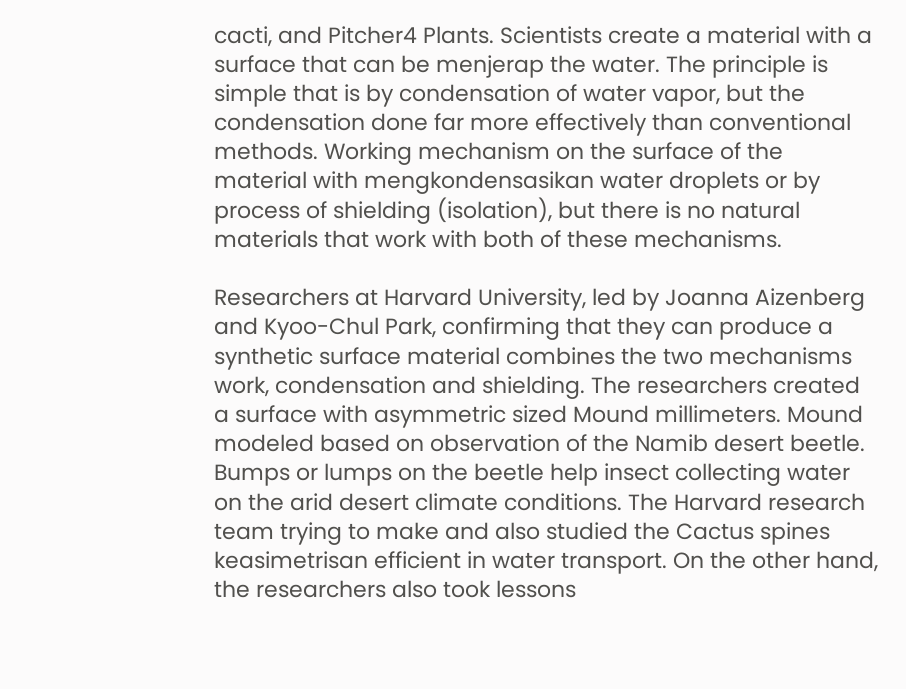cacti, and Pitcher4 Plants. Scientists create a material with a surface that can be menjerap the water. The principle is simple that is by condensation of water vapor, but the condensation done far more effectively than conventional methods. Working mechanism on the surface of the material with mengkondensasikan water droplets or by process of shielding (isolation), but there is no natural materials that work with both of these mechanisms.

Researchers at Harvard University, led by Joanna Aizenberg and Kyoo-Chul Park, confirming that they can produce a synthetic surface material combines the two mechanisms work, condensation and shielding. The researchers created a surface with asymmetric sized Mound millimeters. Mound modeled based on observation of the Namib desert beetle. Bumps or lumps on the beetle help insect collecting water on the arid desert climate conditions. The Harvard research team trying to make and also studied the Cactus spines keasimetrisan efficient in water transport. On the other hand, the researchers also took lessons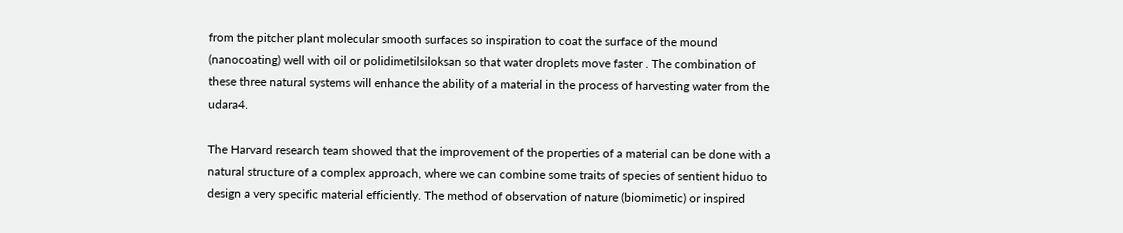from the pitcher plant molecular smooth surfaces so inspiration to coat the surface of the mound (nanocoating) well with oil or polidimetilsiloksan so that water droplets move faster . The combination of these three natural systems will enhance the ability of a material in the process of harvesting water from the udara4.

The Harvard research team showed that the improvement of the properties of a material can be done with a natural structure of a complex approach, where we can combine some traits of species of sentient hiduo to design a very specific material efficiently. The method of observation of nature (biomimetic) or inspired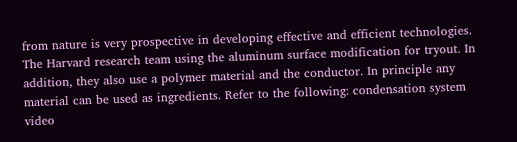from nature is very prospective in developing effective and efficient technologies. The Harvard research team using the aluminum surface modification for tryout. In addition, they also use a polymer material and the conductor. In principle any material can be used as ingredients. Refer to the following: condensation system video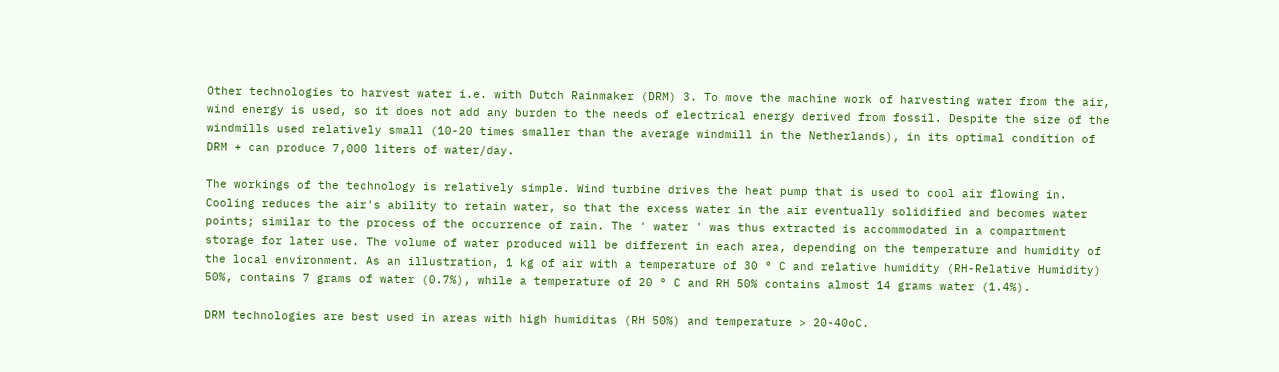Other technologies to harvest water i.e. with Dutch Rainmaker (DRM) 3. To move the machine work of harvesting water from the air, wind energy is used, so it does not add any burden to the needs of electrical energy derived from fossil. Despite the size of the windmills used relatively small (10-20 times smaller than the average windmill in the Netherlands), in its optimal condition of DRM + can produce 7,000 liters of water/day.

The workings of the technology is relatively simple. Wind turbine drives the heat pump that is used to cool air flowing in. Cooling reduces the air's ability to retain water, so that the excess water in the air eventually solidified and becomes water points; similar to the process of the occurrence of rain. The ' water ' was thus extracted is accommodated in a compartment storage for later use. The volume of water produced will be different in each area, depending on the temperature and humidity of the local environment. As an illustration, 1 kg of air with a temperature of 30 ° C and relative humidity (RH-Relative Humidity) 50%, contains 7 grams of water (0.7%), while a temperature of 20 ° C and RH 50% contains almost 14 grams water (1.4%).

DRM technologies are best used in areas with high humiditas (RH 50%) and temperature > 20-40oC.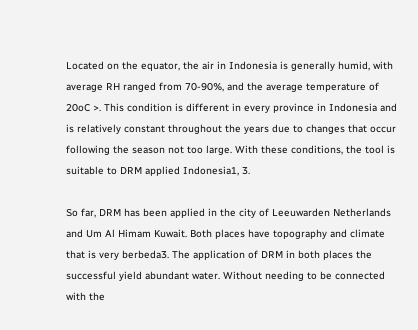Located on the equator, the air in Indonesia is generally humid, with average RH ranged from 70-90%, and the average temperature of 20oC >. This condition is different in every province in Indonesia and is relatively constant throughout the years due to changes that occur following the season not too large. With these conditions, the tool is suitable to DRM applied Indonesia1, 3.

So far, DRM has been applied in the city of Leeuwarden Netherlands and Um Al Himam Kuwait. Both places have topography and climate that is very berbeda3. The application of DRM in both places the successful yield abundant water. Without needing to be connected with the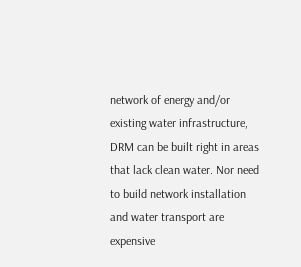network of energy and/or existing water infrastructure, DRM can be built right in areas that lack clean water. Nor need to build network installation and water transport are expensive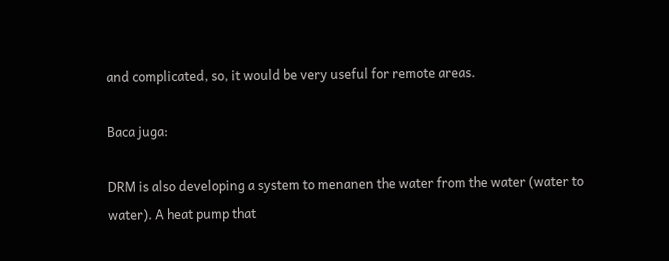and complicated, so, it would be very useful for remote areas.

Baca juga:

DRM is also developing a system to menanen the water from the water (water to water). A heat pump that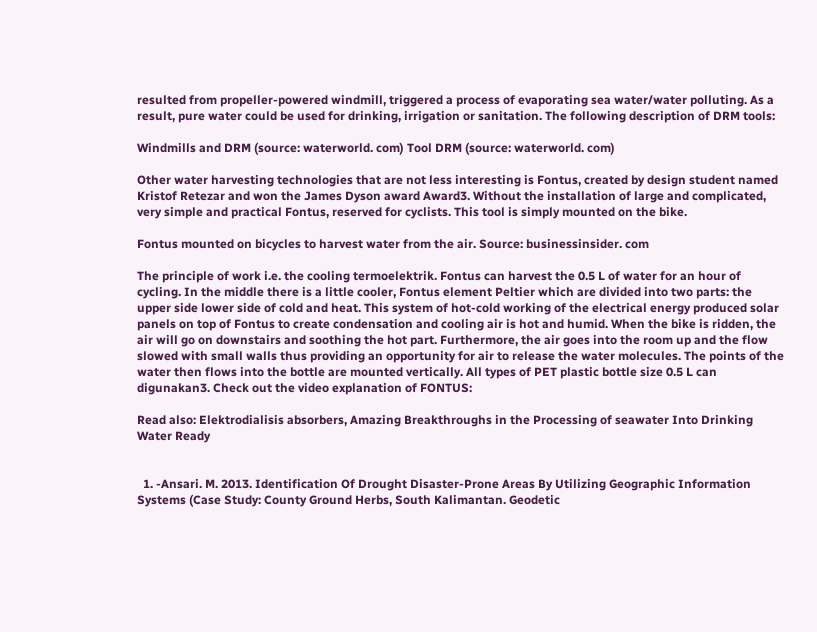resulted from propeller-powered windmill, triggered a process of evaporating sea water/water polluting. As a result, pure water could be used for drinking, irrigation or sanitation. The following description of DRM tools:

Windmills and DRM (source: waterworld. com) Tool DRM (source: waterworld. com)

Other water harvesting technologies that are not less interesting is Fontus, created by design student named Kristof Retezar and won the James Dyson award Award3. Without the installation of large and complicated, very simple and practical Fontus, reserved for cyclists. This tool is simply mounted on the bike.

Fontus mounted on bicycles to harvest water from the air. Source: businessinsider. com

The principle of work i.e. the cooling termoelektrik. Fontus can harvest the 0.5 L of water for an hour of cycling. In the middle there is a little cooler, Fontus element Peltier which are divided into two parts: the upper side lower side of cold and heat. This system of hot-cold working of the electrical energy produced solar panels on top of Fontus to create condensation and cooling air is hot and humid. When the bike is ridden, the air will go on downstairs and soothing the hot part. Furthermore, the air goes into the room up and the flow slowed with small walls thus providing an opportunity for air to release the water molecules. The points of the water then flows into the bottle are mounted vertically. All types of PET plastic bottle size 0.5 L can digunakan3. Check out the video explanation of FONTUS:

Read also: Elektrodialisis absorbers, Amazing Breakthroughs in the Processing of seawater Into Drinking Water Ready


  1. -Ansari. M. 2013. Identification Of Drought Disaster-Prone Areas By Utilizing Geographic Information Systems (Case Study: County Ground Herbs, South Kalimantan. Geodetic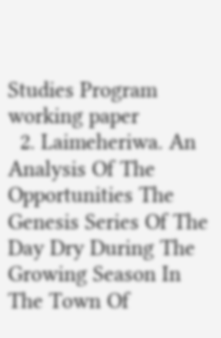Studies Program working paper
  2. Laimeheriwa. An Analysis Of The Opportunities The Genesis Series Of The Day Dry During The Growing Season In The Town Of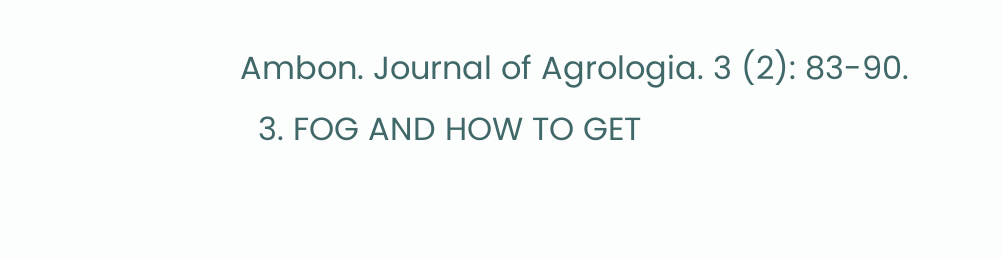Ambon. Journal of Agrologia. 3 (2): 83-90.
  3. FOG AND HOW TO GET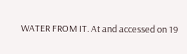WATER FROM IT. At and accessed on 19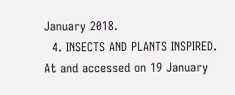January 2018.
  4. INSECTS AND PLANTS INSPIRED. At and accessed on 19 January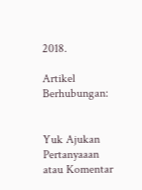2018.

Artikel Berhubungan:


Yuk Ajukan Pertanyaaan atau Komentar